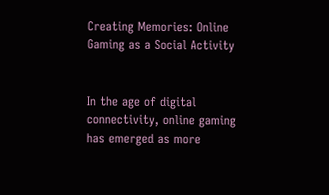Creating Memories: Online Gaming as a Social Activity


In the age of digital connectivity, online gaming has emerged as more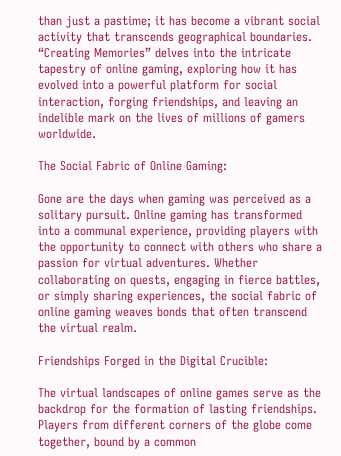than just a pastime; it has become a vibrant social activity that transcends geographical boundaries. “Creating Memories” delves into the intricate tapestry of online gaming, exploring how it has evolved into a powerful platform for social interaction, forging friendships, and leaving an indelible mark on the lives of millions of gamers worldwide.

The Social Fabric of Online Gaming:

Gone are the days when gaming was perceived as a solitary pursuit. Online gaming has transformed into a communal experience, providing players with the opportunity to connect with others who share a passion for virtual adventures. Whether collaborating on quests, engaging in fierce battles, or simply sharing experiences, the social fabric of online gaming weaves bonds that often transcend the virtual realm.

Friendships Forged in the Digital Crucible:

The virtual landscapes of online games serve as the backdrop for the formation of lasting friendships. Players from different corners of the globe come together, bound by a common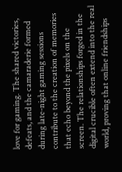love for gaming. The shared victories, defeats, and the camaraderie formed during late-night gaming sessions contribute to the creation of memories that echo beyond the pixels on the screen. The relationships forged in the digital crucible often extend into the real world, proving that online friendships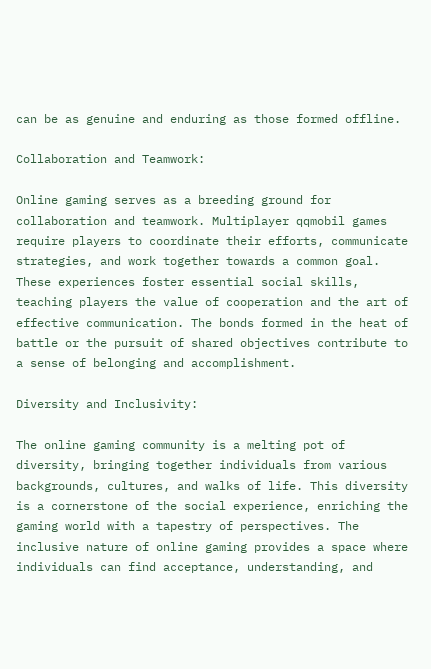can be as genuine and enduring as those formed offline.

Collaboration and Teamwork:

Online gaming serves as a breeding ground for collaboration and teamwork. Multiplayer qqmobil games require players to coordinate their efforts, communicate strategies, and work together towards a common goal. These experiences foster essential social skills, teaching players the value of cooperation and the art of effective communication. The bonds formed in the heat of battle or the pursuit of shared objectives contribute to a sense of belonging and accomplishment.

Diversity and Inclusivity:

The online gaming community is a melting pot of diversity, bringing together individuals from various backgrounds, cultures, and walks of life. This diversity is a cornerstone of the social experience, enriching the gaming world with a tapestry of perspectives. The inclusive nature of online gaming provides a space where individuals can find acceptance, understanding, and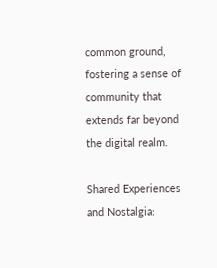common ground, fostering a sense of community that extends far beyond the digital realm.

Shared Experiences and Nostalgia: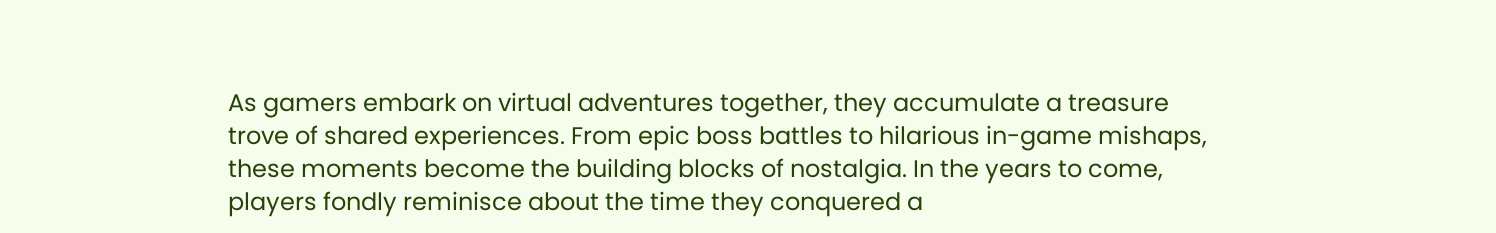As gamers embark on virtual adventures together, they accumulate a treasure trove of shared experiences. From epic boss battles to hilarious in-game mishaps, these moments become the building blocks of nostalgia. In the years to come, players fondly reminisce about the time they conquered a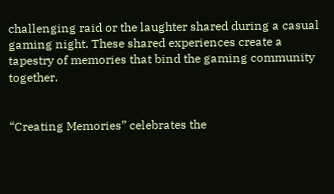challenging raid or the laughter shared during a casual gaming night. These shared experiences create a tapestry of memories that bind the gaming community together.


“Creating Memories” celebrates the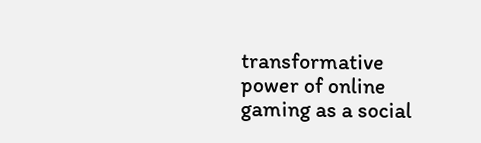transformative power of online gaming as a social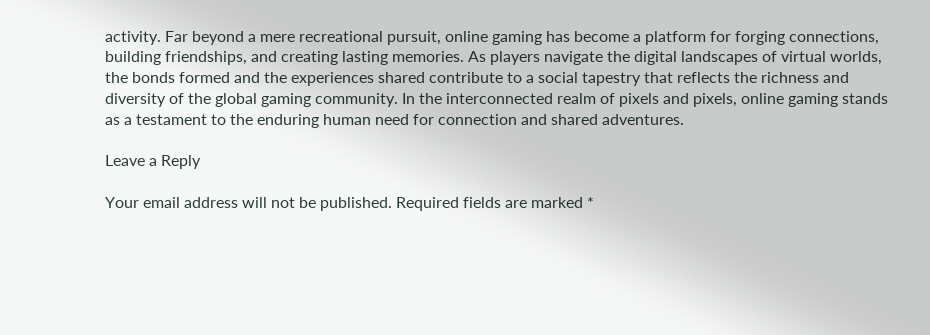activity. Far beyond a mere recreational pursuit, online gaming has become a platform for forging connections, building friendships, and creating lasting memories. As players navigate the digital landscapes of virtual worlds, the bonds formed and the experiences shared contribute to a social tapestry that reflects the richness and diversity of the global gaming community. In the interconnected realm of pixels and pixels, online gaming stands as a testament to the enduring human need for connection and shared adventures.

Leave a Reply

Your email address will not be published. Required fields are marked *